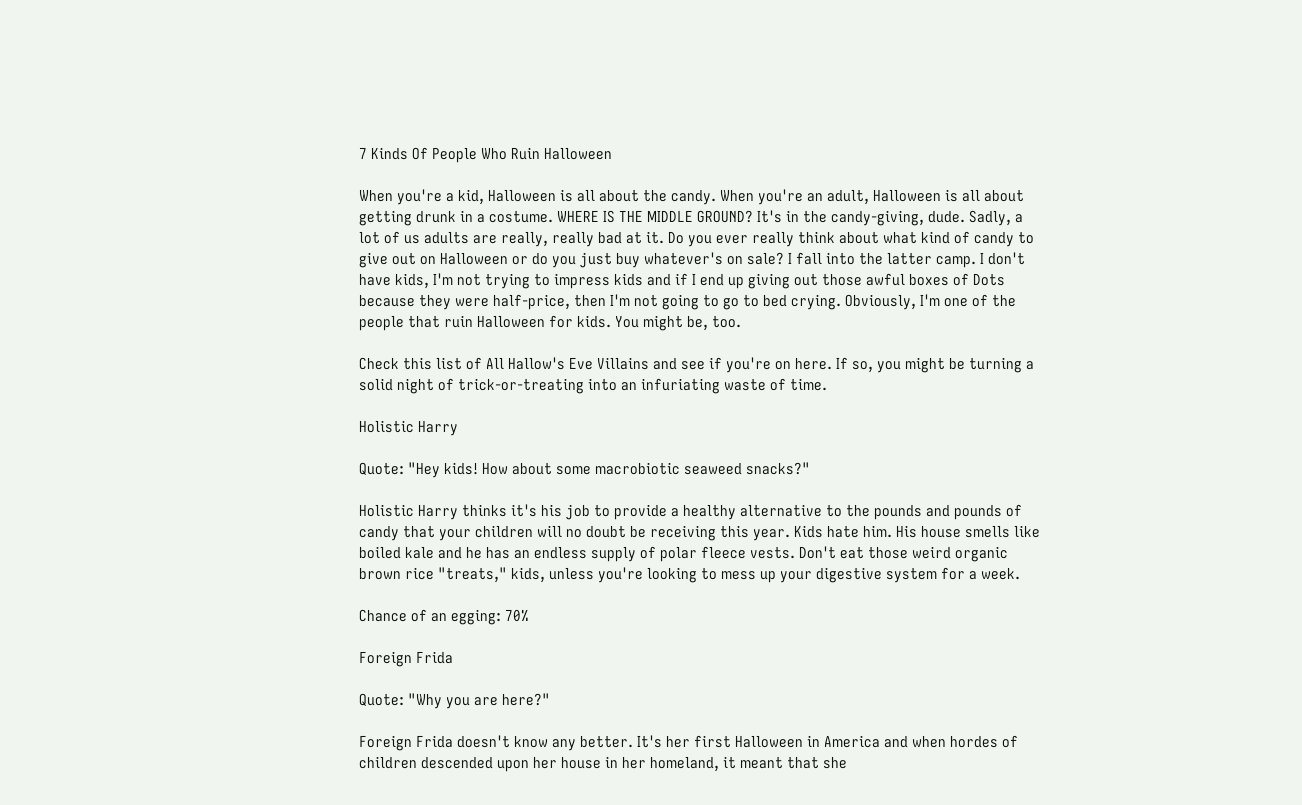7 Kinds Of People Who Ruin Halloween

When you're a kid, Halloween is all about the candy. When you're an adult, Halloween is all about getting drunk in a costume. WHERE IS THE MIDDLE GROUND? It's in the candy-giving, dude. Sadly, a lot of us adults are really, really bad at it. Do you ever really think about what kind of candy to give out on Halloween or do you just buy whatever's on sale? I fall into the latter camp. I don't have kids, I'm not trying to impress kids and if I end up giving out those awful boxes of Dots because they were half-price, then I'm not going to go to bed crying. Obviously, I'm one of the people that ruin Halloween for kids. You might be, too.

Check this list of All Hallow's Eve Villains and see if you're on here. If so, you might be turning a solid night of trick-or-treating into an infuriating waste of time.

Holistic Harry

Quote: "Hey kids! How about some macrobiotic seaweed snacks?"

Holistic Harry thinks it's his job to provide a healthy alternative to the pounds and pounds of candy that your children will no doubt be receiving this year. Kids hate him. His house smells like boiled kale and he has an endless supply of polar fleece vests. Don't eat those weird organic brown rice "treats," kids, unless you're looking to mess up your digestive system for a week.

Chance of an egging: 70%

Foreign Frida

Quote: "Why you are here?"

Foreign Frida doesn't know any better. It's her first Halloween in America and when hordes of children descended upon her house in her homeland, it meant that she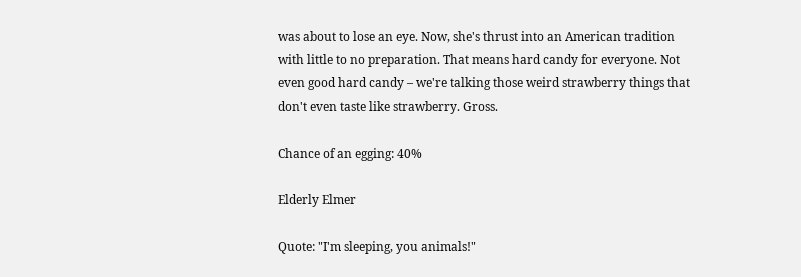was about to lose an eye. Now, she's thrust into an American tradition with little to no preparation. That means hard candy for everyone. Not even good hard candy – we're talking those weird strawberry things that don't even taste like strawberry. Gross.

Chance of an egging: 40%

Elderly Elmer

Quote: "I'm sleeping, you animals!"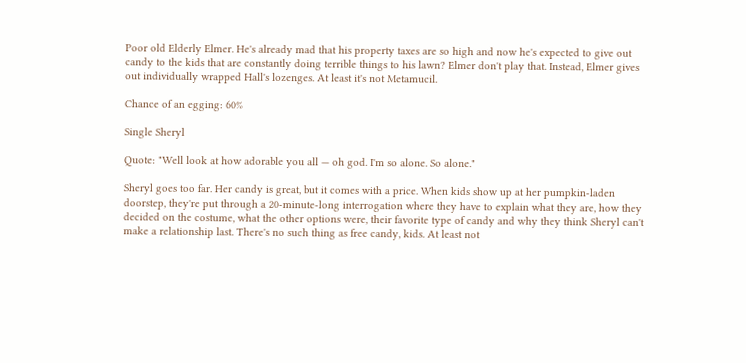Poor old Elderly Elmer. He's already mad that his property taxes are so high and now he's expected to give out candy to the kids that are constantly doing terrible things to his lawn? Elmer don't play that. Instead, Elmer gives out individually wrapped Hall's lozenges. At least it's not Metamucil.

Chance of an egging: 60%

Single Sheryl

Quote: "Well look at how adorable you all — oh god. I'm so alone. So alone."

Sheryl goes too far. Her candy is great, but it comes with a price. When kids show up at her pumpkin-laden doorstep, they're put through a 20-minute-long interrogation where they have to explain what they are, how they decided on the costume, what the other options were, their favorite type of candy and why they think Sheryl can't make a relationship last. There's no such thing as free candy, kids. At least not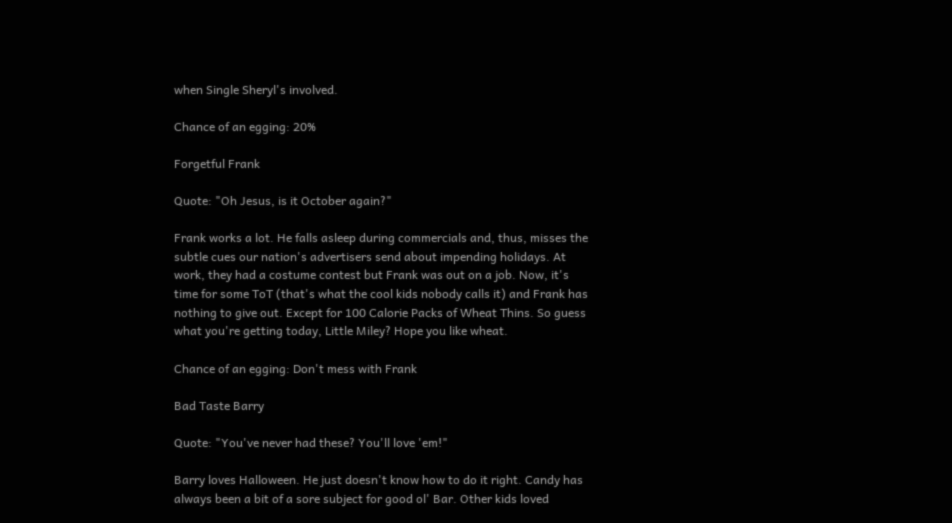when Single Sheryl's involved.

Chance of an egging: 20%

Forgetful Frank

Quote: "Oh Jesus, is it October again?"

Frank works a lot. He falls asleep during commercials and, thus, misses the subtle cues our nation's advertisers send about impending holidays. At work, they had a costume contest but Frank was out on a job. Now, it's time for some ToT (that's what the cool kids nobody calls it) and Frank has nothing to give out. Except for 100 Calorie Packs of Wheat Thins. So guess what you're getting today, Little Miley? Hope you like wheat.

Chance of an egging: Don't mess with Frank

Bad Taste Barry

Quote: "You've never had these? You'll love 'em!"

Barry loves Halloween. He just doesn't know how to do it right. Candy has always been a bit of a sore subject for good ol' Bar. Other kids loved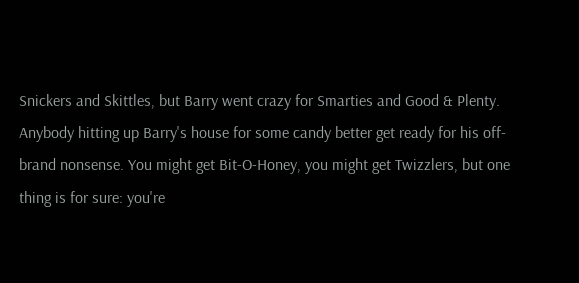Snickers and Skittles, but Barry went crazy for Smarties and Good & Plenty. Anybody hitting up Barry's house for some candy better get ready for his off-brand nonsense. You might get Bit-O-Honey, you might get Twizzlers, but one thing is for sure: you're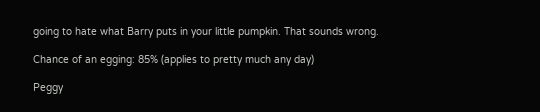going to hate what Barry puts in your little pumpkin. That sounds wrong.

Chance of an egging: 85% (applies to pretty much any day)

Peggy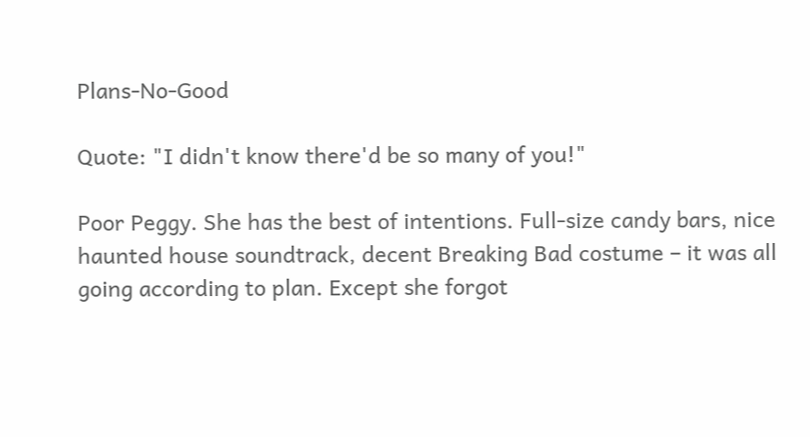Plans-No-Good

Quote: "I didn't know there'd be so many of you!"

Poor Peggy. She has the best of intentions. Full-size candy bars, nice haunted house soundtrack, decent Breaking Bad costume – it was all going according to plan. Except she forgot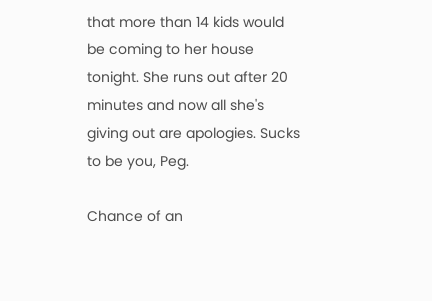that more than 14 kids would be coming to her house tonight. She runs out after 20 minutes and now all she's giving out are apologies. Sucks to be you, Peg.

Chance of an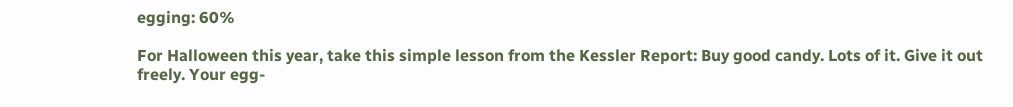egging: 60%

For Halloween this year, take this simple lesson from the Kessler Report: Buy good candy. Lots of it. Give it out freely. Your egg-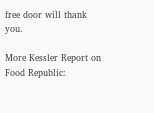free door will thank you.

More Kessler Report on Food Republic: